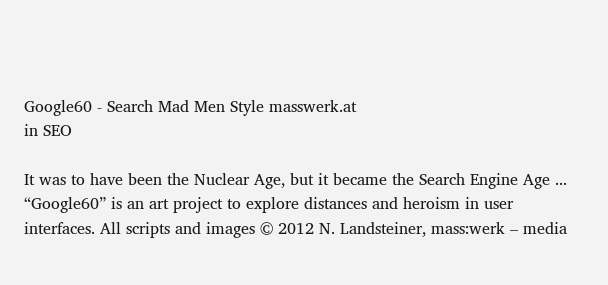Google60 - Search Mad Men Style masswerk.at
in SEO

It was to have been the Nuclear Age, but it became the Search Engine Age ... “Google60” is an art project to explore distances and heroism in user interfaces. All scripts and images © 2012 N. Landsteiner, mass:werk – media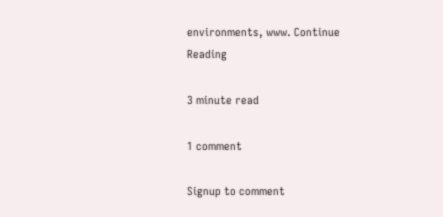environments, www. Continue Reading

3 minute read

1 comment

Signup to comment